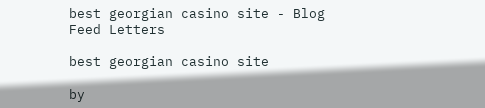best georgian casino site - Blog Feed Letters

best georgian casino site

by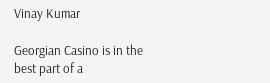Vinay Kumar

Georgian Casino is in the best part of a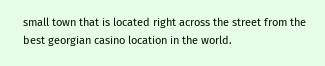small town that is located right across the street from the best georgian casino location in the world.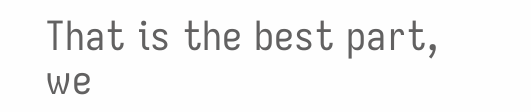That is the best part, we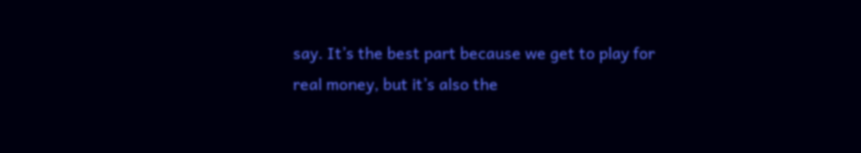say. It’s the best part because we get to play for real money, but it’s also the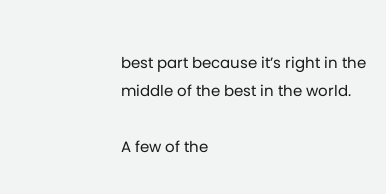best part because it’s right in the middle of the best in the world.

A few of the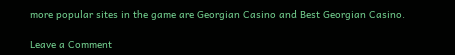more popular sites in the game are Georgian Casino and Best Georgian Casino.

Leave a Comment